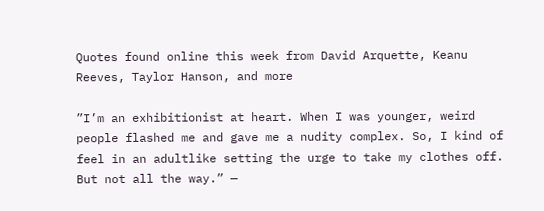Quotes found online this week from David Arquette, Keanu Reeves, Taylor Hanson, and more

”I’m an exhibitionist at heart. When I was younger, weird people flashed me and gave me a nudity complex. So, I kind of feel in an adultlike setting the urge to take my clothes off. But not all the way.” —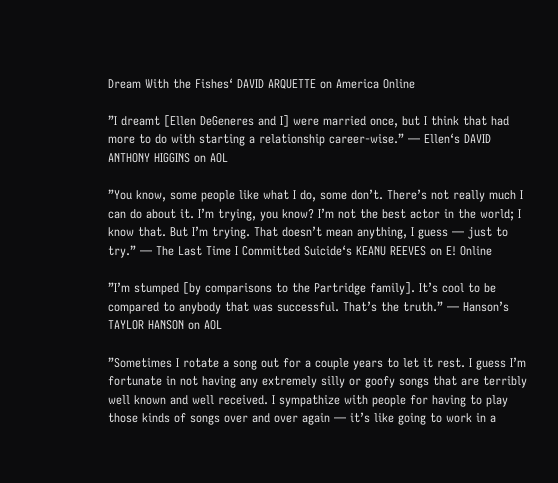Dream With the Fishes‘ DAVID ARQUETTE on America Online

”I dreamt [Ellen DeGeneres and I] were married once, but I think that had more to do with starting a relationship career-wise.” — Ellen‘s DAVID ANTHONY HIGGINS on AOL

”You know, some people like what I do, some don’t. There’s not really much I can do about it. I’m trying, you know? I’m not the best actor in the world; I know that. But I’m trying. That doesn’t mean anything, I guess — just to try.” — The Last Time I Committed Suicide‘s KEANU REEVES on E! Online

”I’m stumped [by comparisons to the Partridge family]. It’s cool to be compared to anybody that was successful. That’s the truth.” — Hanson’s TAYLOR HANSON on AOL

”Sometimes I rotate a song out for a couple years to let it rest. I guess I’m fortunate in not having any extremely silly or goofy songs that are terribly well known and well received. I sympathize with people for having to play those kinds of songs over and over again — it’s like going to work in a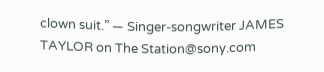clown suit.” — Singer-songwriter JAMES TAYLOR on The Station@sony.com